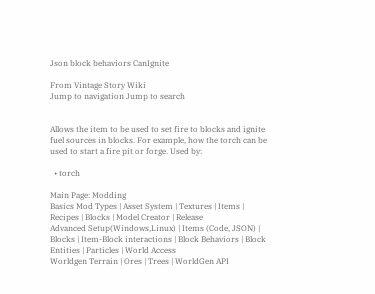Json block behaviors CanIgnite

From Vintage Story Wiki
Jump to navigation Jump to search


Allows the item to be used to set fire to blocks and ignite fuel sources in blocks. For example, how the torch can be used to start a fire pit or forge. Used by:

  • torch

Main Page: Modding
Basics Mod Types | Asset System | Textures | Items | Recipes | Blocks | Model Creator | Release
Advanced Setup(Windows,Linux) | Items (Code, JSON) | Blocks | Item-Block interactions | Block Behaviors | Block Entities | Particles | World Access
Worldgen Terrain | Ores | Trees | WorldGen API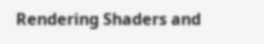Rendering Shaders and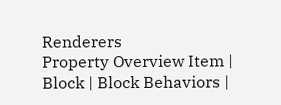Renderers
Property Overview Item | Block | Block Behaviors |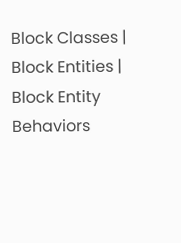Block Classes | Block Entities | Block Entity Behaviors